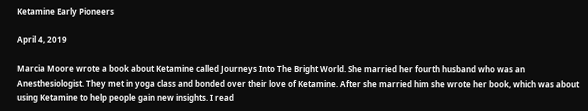Ketamine Early Pioneers

April 4, 2019

Marcia Moore wrote a book about Ketamine called Journeys Into The Bright World. She married her fourth husband who was an Anesthesiologist. They met in yoga class and bonded over their love of Ketamine. After she married him she wrote her book, which was about using Ketamine to help people gain new insights. I read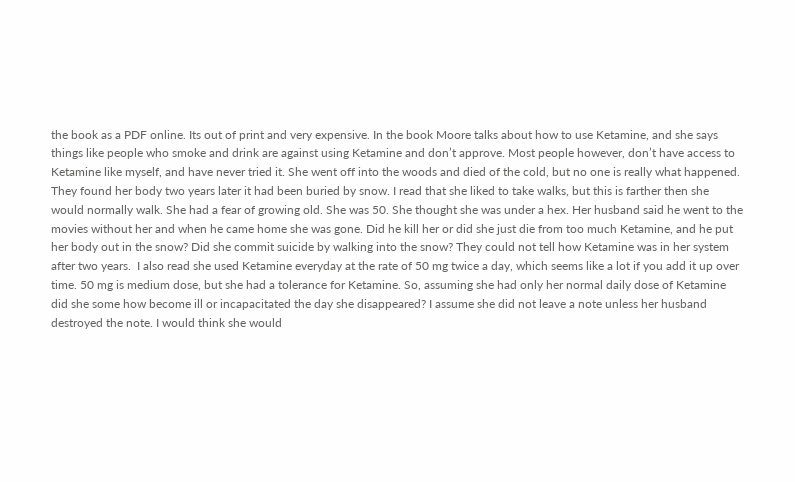the book as a PDF online. Its out of print and very expensive. In the book Moore talks about how to use Ketamine, and she says things like people who smoke and drink are against using Ketamine and don’t approve. Most people however, don’t have access to Ketamine like myself, and have never tried it. She went off into the woods and died of the cold, but no one is really what happened. They found her body two years later it had been buried by snow. I read that she liked to take walks, but this is farther then she would normally walk. She had a fear of growing old. She was 50. She thought she was under a hex. Her husband said he went to the movies without her and when he came home she was gone. Did he kill her or did she just die from too much Ketamine, and he put her body out in the snow? Did she commit suicide by walking into the snow? They could not tell how Ketamine was in her system after two years.  I also read she used Ketamine everyday at the rate of 50 mg twice a day, which seems like a lot if you add it up over time. 50 mg is medium dose, but she had a tolerance for Ketamine. So, assuming she had only her normal daily dose of Ketamine did she some how become ill or incapacitated the day she disappeared? I assume she did not leave a note unless her husband destroyed the note. I would think she would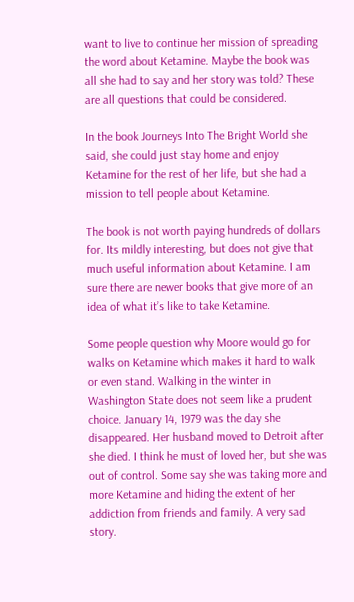want to live to continue her mission of spreading the word about Ketamine. Maybe the book was all she had to say and her story was told? These are all questions that could be considered.

In the book Journeys Into The Bright World she said, she could just stay home and enjoy Ketamine for the rest of her life, but she had a mission to tell people about Ketamine.

The book is not worth paying hundreds of dollars for. Its mildly interesting, but does not give that much useful information about Ketamine. I am sure there are newer books that give more of an idea of what it’s like to take Ketamine.

Some people question why Moore would go for walks on Ketamine which makes it hard to walk or even stand. Walking in the winter in Washington State does not seem like a prudent choice. January 14, 1979 was the day she disappeared. Her husband moved to Detroit after she died. I think he must of loved her, but she was out of control. Some say she was taking more and more Ketamine and hiding the extent of her addiction from friends and family. A very sad story.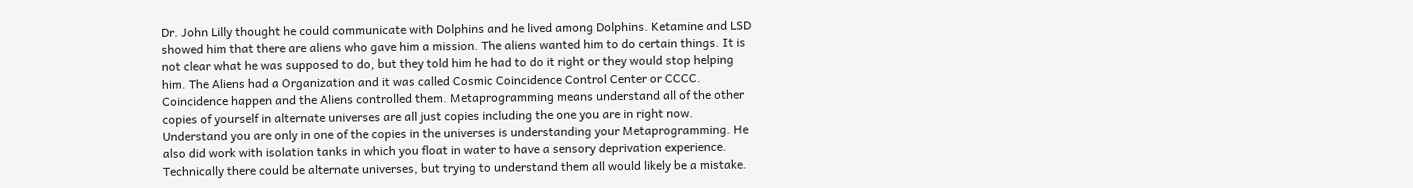Dr. John Lilly thought he could communicate with Dolphins and he lived among Dolphins. Ketamine and LSD showed him that there are aliens who gave him a mission. The aliens wanted him to do certain things. It is not clear what he was supposed to do, but they told him he had to do it right or they would stop helping him. The Aliens had a Organization and it was called Cosmic Coincidence Control Center or CCCC. Coincidence happen and the Aliens controlled them. Metaprogramming means understand all of the other copies of yourself in alternate universes are all just copies including the one you are in right now. Understand you are only in one of the copies in the universes is understanding your Metaprogramming. He also did work with isolation tanks in which you float in water to have a sensory deprivation experience. Technically there could be alternate universes, but trying to understand them all would likely be a mistake.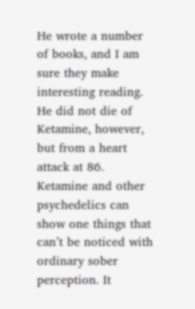He wrote a number of books, and I am sure they make interesting reading. He did not die of Ketamine, however, but from a heart attack at 86. Ketamine and other psychedelics can show one things that can’t be noticed with ordinary sober perception. It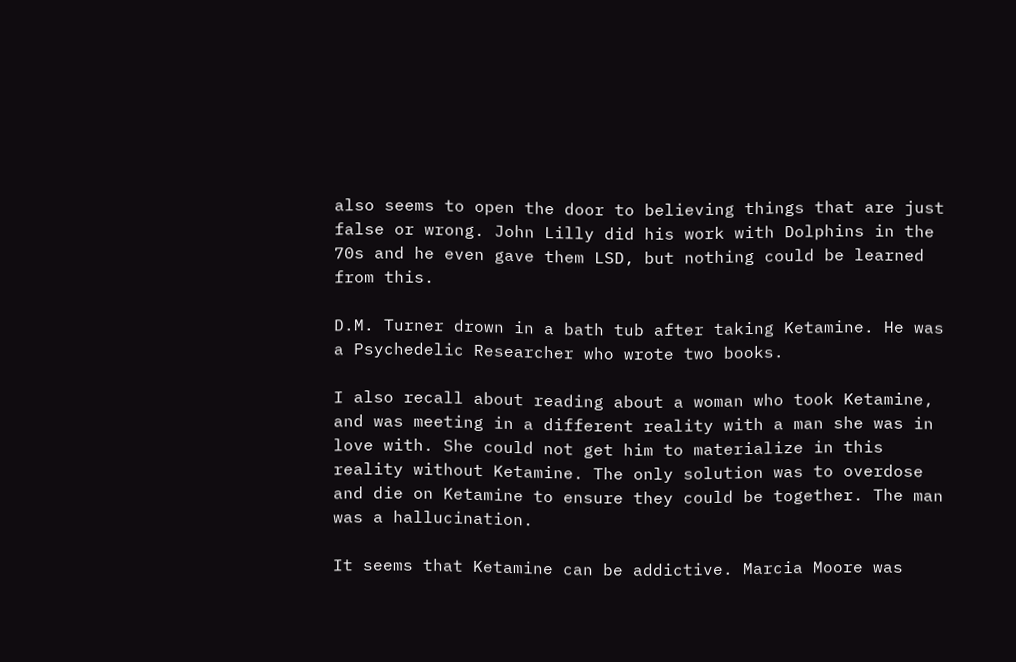also seems to open the door to believing things that are just false or wrong. John Lilly did his work with Dolphins in the 70s and he even gave them LSD, but nothing could be learned from this.

D.M. Turner drown in a bath tub after taking Ketamine. He was a Psychedelic Researcher who wrote two books.

I also recall about reading about a woman who took Ketamine, and was meeting in a different reality with a man she was in love with. She could not get him to materialize in this reality without Ketamine. The only solution was to overdose and die on Ketamine to ensure they could be together. The man was a hallucination.

It seems that Ketamine can be addictive. Marcia Moore was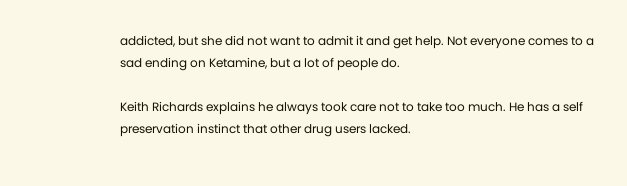addicted, but she did not want to admit it and get help. Not everyone comes to a sad ending on Ketamine, but a lot of people do.

Keith Richards explains he always took care not to take too much. He has a self preservation instinct that other drug users lacked.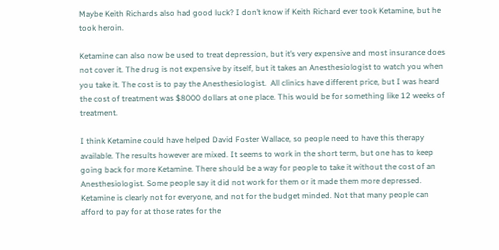Maybe Keith Richards also had good luck? I don’t know if Keith Richard ever took Ketamine, but he took heroin.

Ketamine can also now be used to treat depression, but it’s very expensive and most insurance does not cover it. The drug is not expensive by itself, but it takes an Anesthesiologist to watch you when you take it. The cost is to pay the Anesthesiologist.  All clinics have different price, but I was heard the cost of treatment was $8000 dollars at one place. This would be for something like 12 weeks of treatment.

I think Ketamine could have helped David Foster Wallace, so people need to have this therapy available. The results however are mixed. It seems to work in the short term, but one has to keep going back for more Ketamine. There should be a way for people to take it without the cost of an Anesthesiologist. Some people say it did not work for them or it made them more depressed. Ketamine is clearly not for everyone, and not for the budget minded. Not that many people can afford to pay for at those rates for the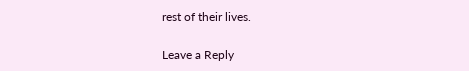rest of their lives.

Leave a Reply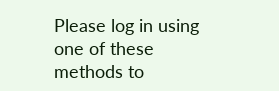Please log in using one of these methods to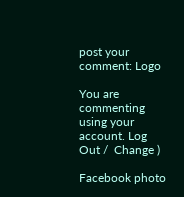post your comment: Logo

You are commenting using your account. Log Out /  Change )

Facebook photo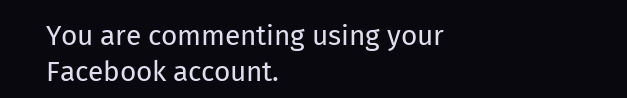You are commenting using your Facebook account.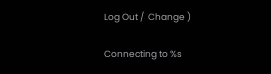Log Out /  Change )

Connecting to %s